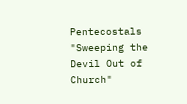Pentecostals "Sweeping the Devil Out of Church"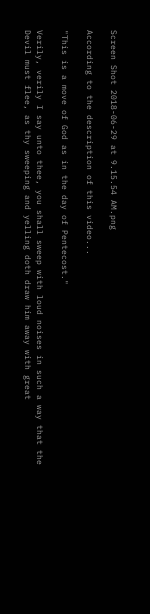Screen Shot 2018-06-29 at 9.15.54 AM.png

According to the description of this video...

"This is a move of God as in the day of Pentecost."

Verily, verily I say unto thee, you shall sweep with loud noises in such a way that the Devil must flee, as thy sweeping and yelling doth draw him away with great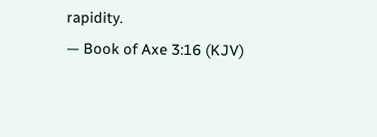rapidity.
— Book of Axe 3:16 (KJV)